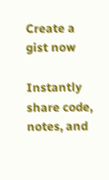Create a gist now

Instantly share code, notes, and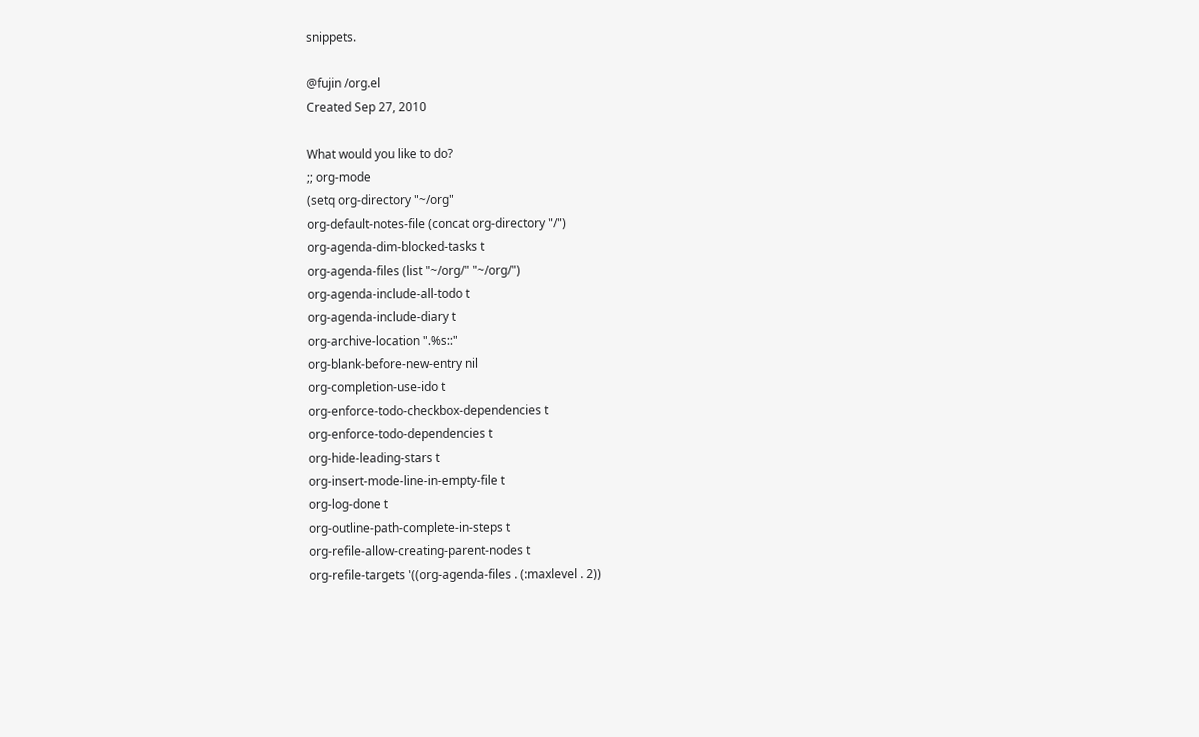snippets.

@fujin /org.el
Created Sep 27, 2010

What would you like to do?
;; org-mode
(setq org-directory "~/org"
org-default-notes-file (concat org-directory "/")
org-agenda-dim-blocked-tasks t
org-agenda-files (list "~/org/" "~/org/")
org-agenda-include-all-todo t
org-agenda-include-diary t
org-archive-location ".%s::"
org-blank-before-new-entry nil
org-completion-use-ido t
org-enforce-todo-checkbox-dependencies t
org-enforce-todo-dependencies t
org-hide-leading-stars t
org-insert-mode-line-in-empty-file t
org-log-done t
org-outline-path-complete-in-steps t
org-refile-allow-creating-parent-nodes t
org-refile-targets '((org-agenda-files . (:maxlevel . 2))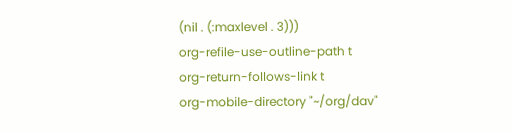(nil . (:maxlevel . 3)))
org-refile-use-outline-path t
org-return-follows-link t
org-mobile-directory "~/org/dav"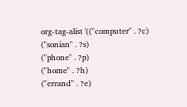org-tag-alist '(("computer" . ?c)
("sonian" . ?s)
("phone" . ?p)
("home" . ?h)
("errand" . ?e)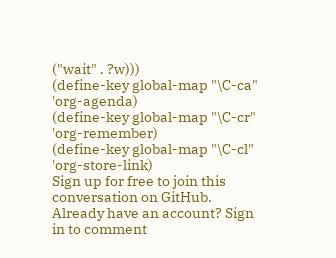("wait" . ?w)))
(define-key global-map "\C-ca" 'org-agenda)
(define-key global-map "\C-cr" 'org-remember)
(define-key global-map "\C-cl" 'org-store-link)
Sign up for free to join this conversation on GitHub. Already have an account? Sign in to comment